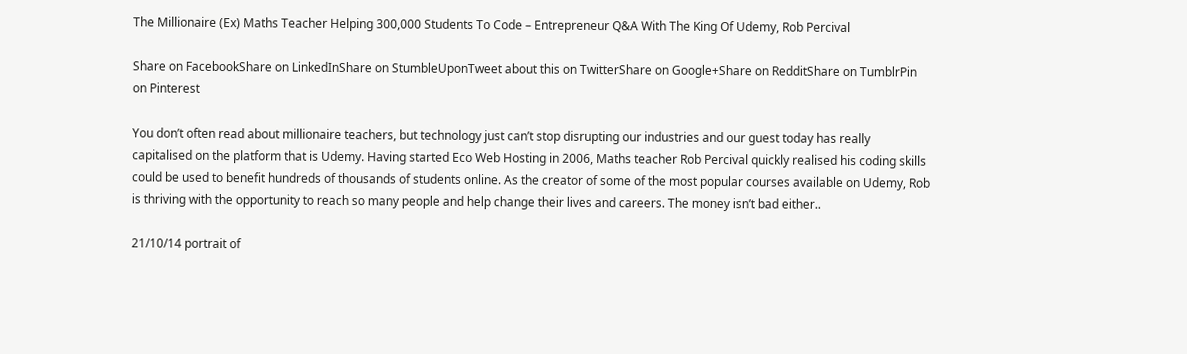The Millionaire (Ex) Maths Teacher Helping 300,000 Students To Code – Entrepreneur Q&A With The King Of Udemy, Rob Percival

Share on FacebookShare on LinkedInShare on StumbleUponTweet about this on TwitterShare on Google+Share on RedditShare on TumblrPin on Pinterest

You don’t often read about millionaire teachers, but technology just can’t stop disrupting our industries and our guest today has really capitalised on the platform that is Udemy. Having started Eco Web Hosting in 2006, Maths teacher Rob Percival quickly realised his coding skills could be used to benefit hundreds of thousands of students online. As the creator of some of the most popular courses available on Udemy, Rob is thriving with the opportunity to reach so many people and help change their lives and careers. The money isn’t bad either..

21/10/14 portrait of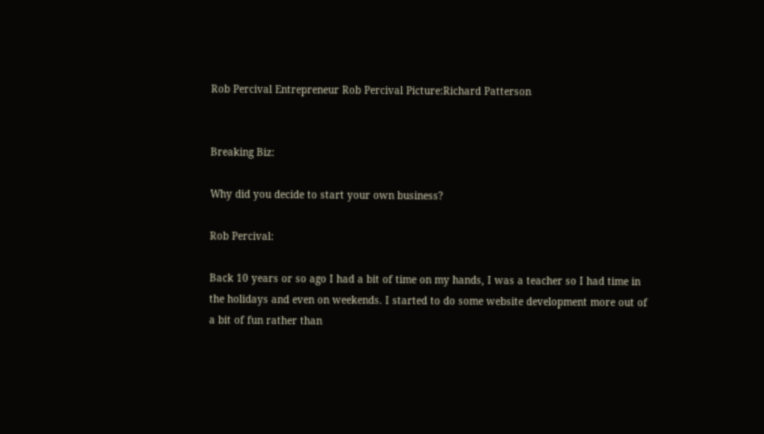Rob Percival Entrepreneur Rob Percival Picture:Richard Patterson


Breaking Biz:

Why did you decide to start your own business?

Rob Percival:

Back 10 years or so ago I had a bit of time on my hands, I was a teacher so I had time in the holidays and even on weekends. I started to do some website development more out of a bit of fun rather than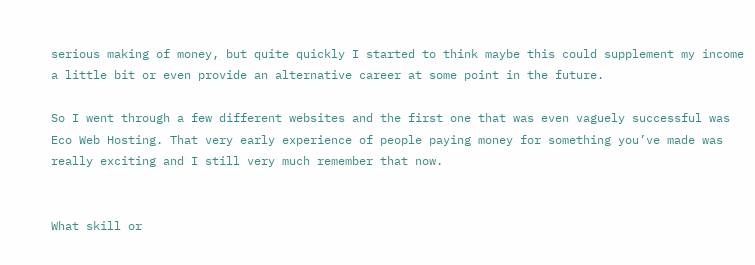serious making of money, but quite quickly I started to think maybe this could supplement my income a little bit or even provide an alternative career at some point in the future.

So I went through a few different websites and the first one that was even vaguely successful was Eco Web Hosting. That very early experience of people paying money for something you’ve made was really exciting and I still very much remember that now.


What skill or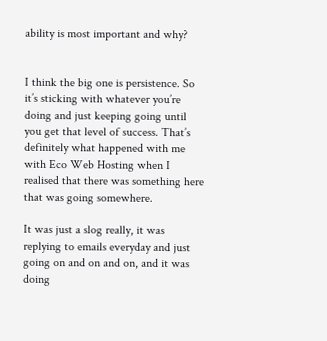ability is most important and why?


I think the big one is persistence. So it’s sticking with whatever you’re doing and just keeping going until you get that level of success. That’s definitely what happened with me with Eco Web Hosting when I realised that there was something here that was going somewhere.

It was just a slog really, it was replying to emails everyday and just going on and on and on, and it was doing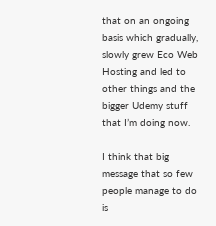that on an ongoing basis which gradually, slowly grew Eco Web Hosting and led to other things and the bigger Udemy stuff that I’m doing now.

I think that big message that so few people manage to do is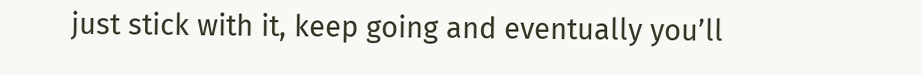just stick with it, keep going and eventually you’ll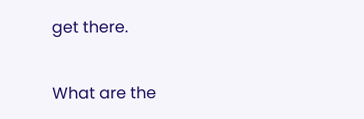get there.


What are the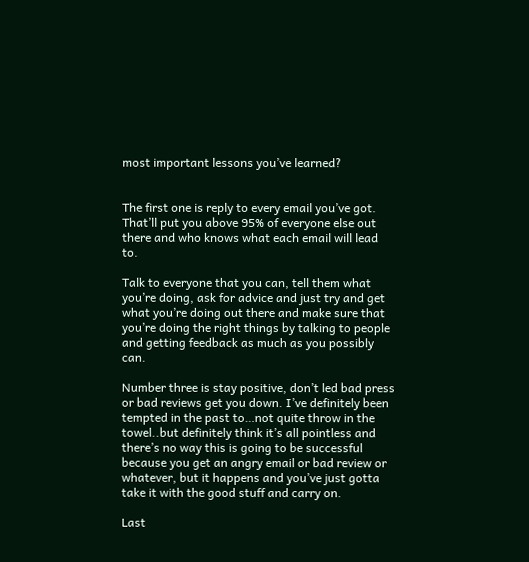most important lessons you’ve learned?


The first one is reply to every email you’ve got. That’ll put you above 95% of everyone else out there and who knows what each email will lead to.

Talk to everyone that you can, tell them what you’re doing, ask for advice and just try and get what you’re doing out there and make sure that you’re doing the right things by talking to people and getting feedback as much as you possibly can.

Number three is stay positive, don’t led bad press or bad reviews get you down. I’ve definitely been tempted in the past to…not quite throw in the towel..but definitely think it’s all pointless and there’s no way this is going to be successful because you get an angry email or bad review or whatever, but it happens and you’ve just gotta take it with the good stuff and carry on.

Last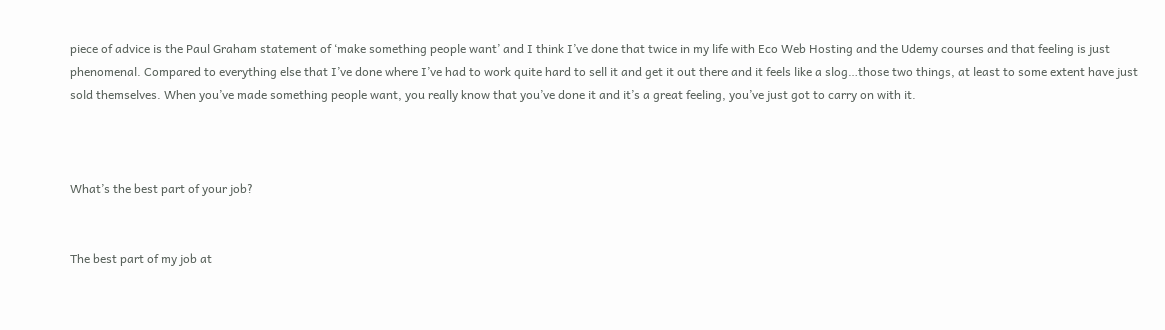piece of advice is the Paul Graham statement of ‘make something people want’ and I think I’ve done that twice in my life with Eco Web Hosting and the Udemy courses and that feeling is just phenomenal. Compared to everything else that I’ve done where I’ve had to work quite hard to sell it and get it out there and it feels like a slog…those two things, at least to some extent have just sold themselves. When you’ve made something people want, you really know that you’ve done it and it’s a great feeling, you’ve just got to carry on with it.



What’s the best part of your job?


The best part of my job at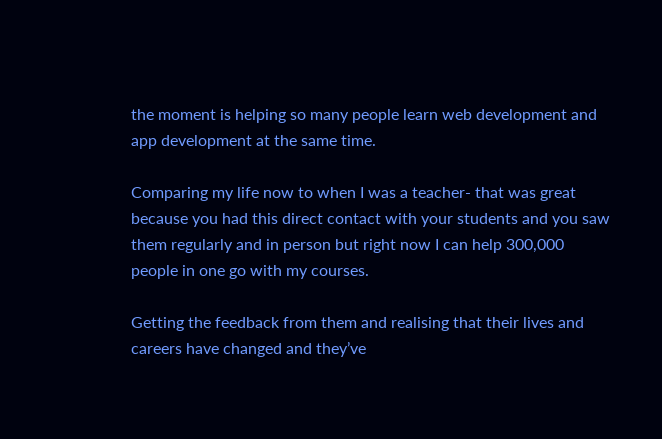the moment is helping so many people learn web development and app development at the same time.

Comparing my life now to when I was a teacher- that was great because you had this direct contact with your students and you saw them regularly and in person but right now I can help 300,000 people in one go with my courses.

Getting the feedback from them and realising that their lives and careers have changed and they’ve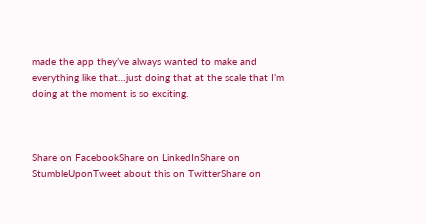made the app they’ve always wanted to make and everything like that…just doing that at the scale that I’m doing at the moment is so exciting.



Share on FacebookShare on LinkedInShare on StumbleUponTweet about this on TwitterShare on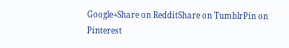Google+Share on RedditShare on TumblrPin on Pinterest